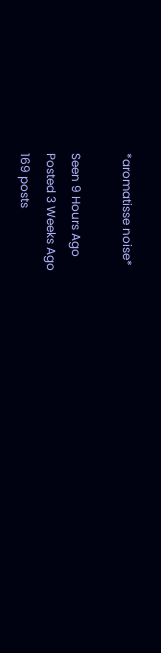*aromatisse noise*

Seen 9 Hours Ago
Posted 3 Weeks Ago
169 posts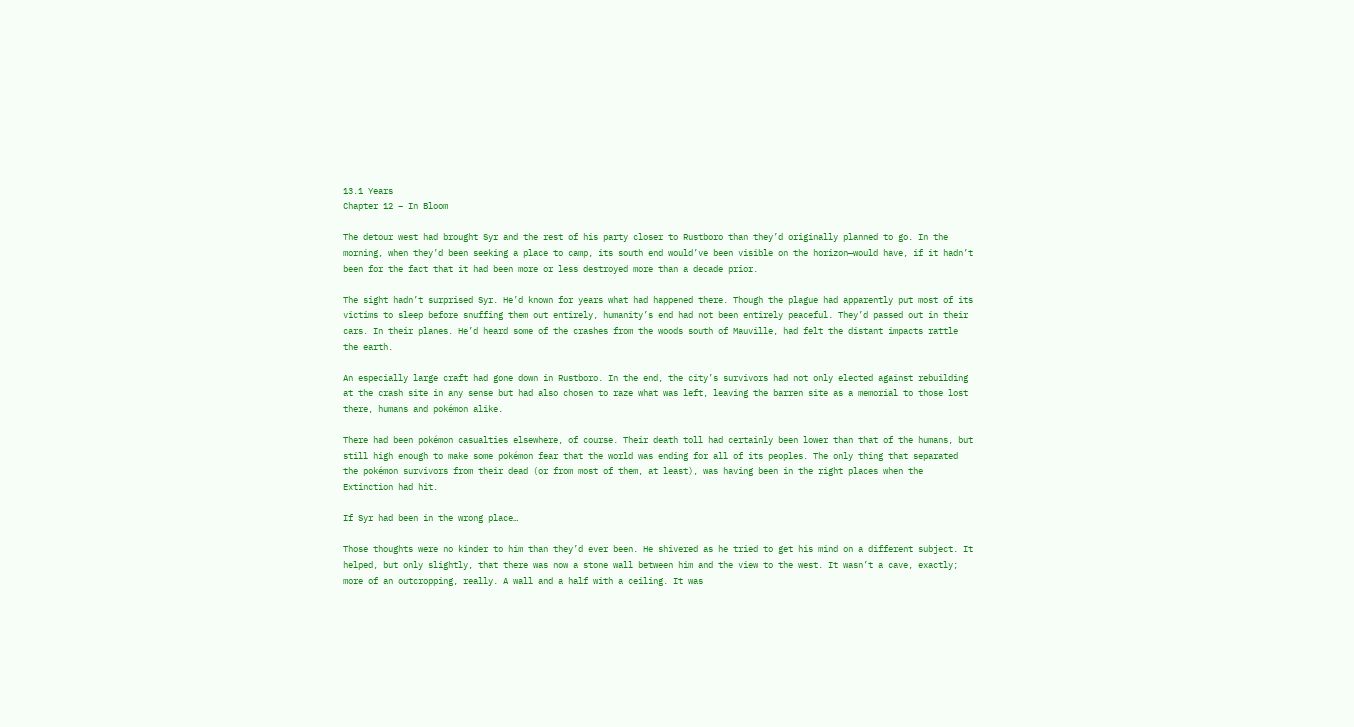13.1 Years
Chapter 12 – In Bloom

The detour west had brought Syr and the rest of his party closer to Rustboro than they’d originally planned to go. In the morning, when they’d been seeking a place to camp, its south end would’ve been visible on the horizon—would have, if it hadn’t been for the fact that it had been more or less destroyed more than a decade prior.

The sight hadn’t surprised Syr. He’d known for years what had happened there. Though the plague had apparently put most of its victims to sleep before snuffing them out entirely, humanity’s end had not been entirely peaceful. They’d passed out in their cars. In their planes. He’d heard some of the crashes from the woods south of Mauville, had felt the distant impacts rattle the earth.

An especially large craft had gone down in Rustboro. In the end, the city’s survivors had not only elected against rebuilding at the crash site in any sense but had also chosen to raze what was left, leaving the barren site as a memorial to those lost there, humans and pokémon alike.

There had been pokémon casualties elsewhere, of course. Their death toll had certainly been lower than that of the humans, but still high enough to make some pokémon fear that the world was ending for all of its peoples. The only thing that separated the pokémon survivors from their dead (or from most of them, at least), was having been in the right places when the Extinction had hit.

If Syr had been in the wrong place…

Those thoughts were no kinder to him than they’d ever been. He shivered as he tried to get his mind on a different subject. It helped, but only slightly, that there was now a stone wall between him and the view to the west. It wasn’t a cave, exactly; more of an outcropping, really. A wall and a half with a ceiling. It was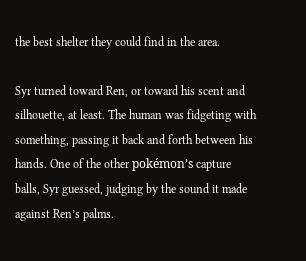the best shelter they could find in the area.

Syr turned toward Ren, or toward his scent and silhouette, at least. The human was fidgeting with something, passing it back and forth between his hands. One of the other pokémon’s capture balls, Syr guessed, judging by the sound it made against Ren’s palms.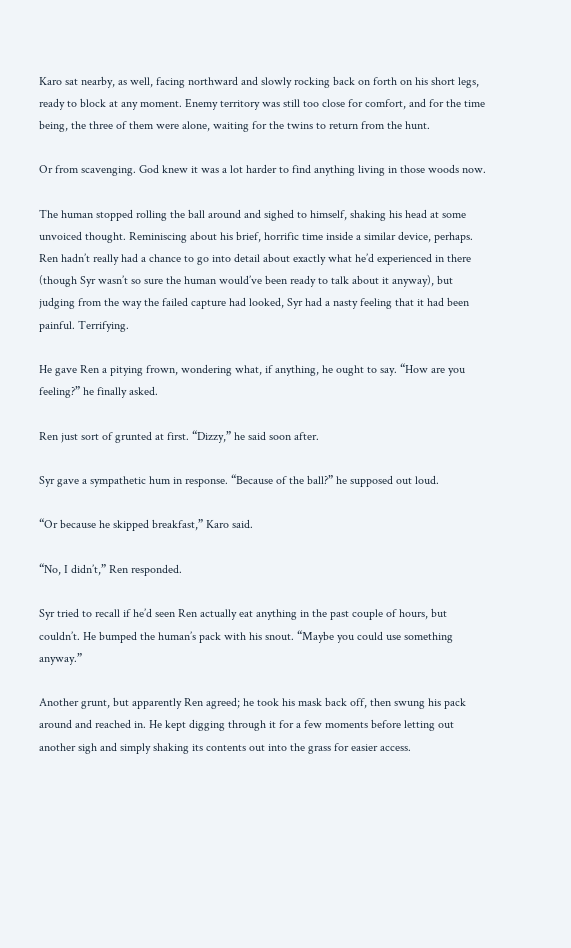Karo sat nearby, as well, facing northward and slowly rocking back on forth on his short legs, ready to block at any moment. Enemy territory was still too close for comfort, and for the time being, the three of them were alone, waiting for the twins to return from the hunt.

Or from scavenging. God knew it was a lot harder to find anything living in those woods now.

The human stopped rolling the ball around and sighed to himself, shaking his head at some unvoiced thought. Reminiscing about his brief, horrific time inside a similar device, perhaps. Ren hadn’t really had a chance to go into detail about exactly what he’d experienced in there (though Syr wasn’t so sure the human would’ve been ready to talk about it anyway), but judging from the way the failed capture had looked, Syr had a nasty feeling that it had been painful. Terrifying.

He gave Ren a pitying frown, wondering what, if anything, he ought to say. “How are you feeling?” he finally asked.

Ren just sort of grunted at first. “Dizzy,” he said soon after.

Syr gave a sympathetic hum in response. “Because of the ball?” he supposed out loud.

“Or because he skipped breakfast,” Karo said.

“No, I didn’t,” Ren responded.

Syr tried to recall if he’d seen Ren actually eat anything in the past couple of hours, but couldn’t. He bumped the human’s pack with his snout. “Maybe you could use something anyway.”

Another grunt, but apparently Ren agreed; he took his mask back off, then swung his pack around and reached in. He kept digging through it for a few moments before letting out another sigh and simply shaking its contents out into the grass for easier access.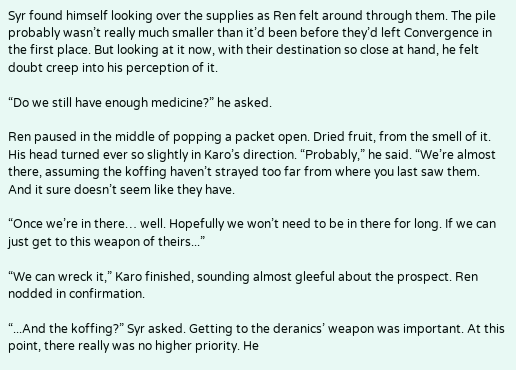Syr found himself looking over the supplies as Ren felt around through them. The pile probably wasn’t really much smaller than it’d been before they’d left Convergence in the first place. But looking at it now, with their destination so close at hand, he felt doubt creep into his perception of it.

“Do we still have enough medicine?” he asked.

Ren paused in the middle of popping a packet open. Dried fruit, from the smell of it. His head turned ever so slightly in Karo’s direction. “Probably,” he said. “We’re almost there, assuming the koffing haven’t strayed too far from where you last saw them. And it sure doesn’t seem like they have.

“Once we’re in there… well. Hopefully we won’t need to be in there for long. If we can just get to this weapon of theirs...”

“We can wreck it,” Karo finished, sounding almost gleeful about the prospect. Ren nodded in confirmation.

“...And the koffing?” Syr asked. Getting to the deranics’ weapon was important. At this point, there really was no higher priority. He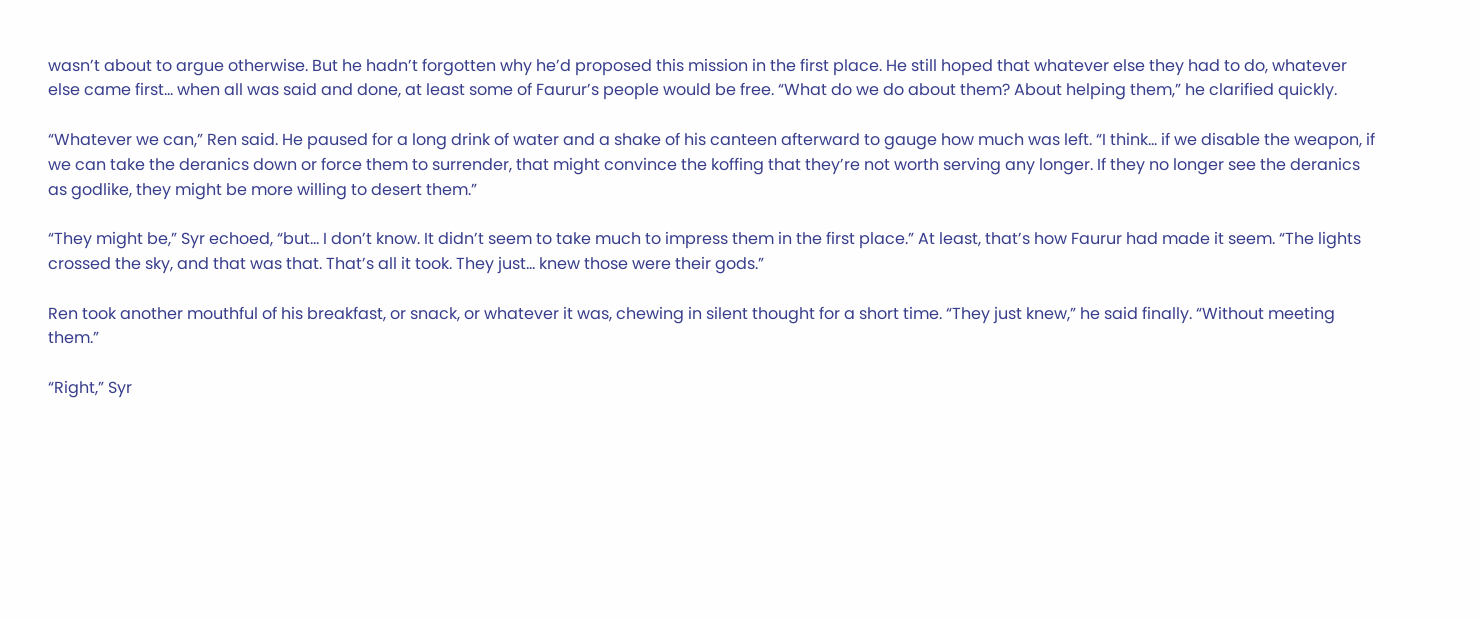wasn’t about to argue otherwise. But he hadn’t forgotten why he’d proposed this mission in the first place. He still hoped that whatever else they had to do, whatever else came first… when all was said and done, at least some of Faurur’s people would be free. “What do we do about them? About helping them,” he clarified quickly.

“Whatever we can,” Ren said. He paused for a long drink of water and a shake of his canteen afterward to gauge how much was left. “I think… if we disable the weapon, if we can take the deranics down or force them to surrender, that might convince the koffing that they’re not worth serving any longer. If they no longer see the deranics as godlike, they might be more willing to desert them.”

“They might be,” Syr echoed, “but… I don’t know. It didn’t seem to take much to impress them in the first place.” At least, that’s how Faurur had made it seem. “The lights crossed the sky, and that was that. That’s all it took. They just… knew those were their gods.”

Ren took another mouthful of his breakfast, or snack, or whatever it was, chewing in silent thought for a short time. “They just knew,” he said finally. “Without meeting them.”

“Right,” Syr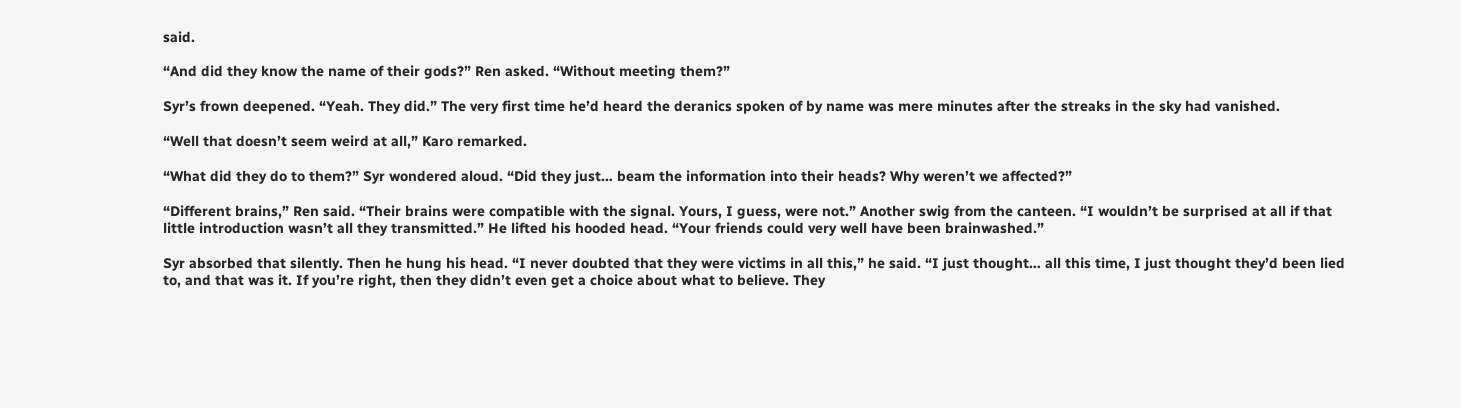said.

“And did they know the name of their gods?” Ren asked. “Without meeting them?”

Syr’s frown deepened. “Yeah. They did.” The very first time he’d heard the deranics spoken of by name was mere minutes after the streaks in the sky had vanished.

“Well that doesn’t seem weird at all,” Karo remarked.

“What did they do to them?” Syr wondered aloud. “Did they just… beam the information into their heads? Why weren’t we affected?”

“Different brains,” Ren said. “Their brains were compatible with the signal. Yours, I guess, were not.” Another swig from the canteen. “I wouldn’t be surprised at all if that little introduction wasn’t all they transmitted.” He lifted his hooded head. “Your friends could very well have been brainwashed.”

Syr absorbed that silently. Then he hung his head. “I never doubted that they were victims in all this,” he said. “I just thought… all this time, I just thought they’d been lied to, and that was it. If you’re right, then they didn’t even get a choice about what to believe. They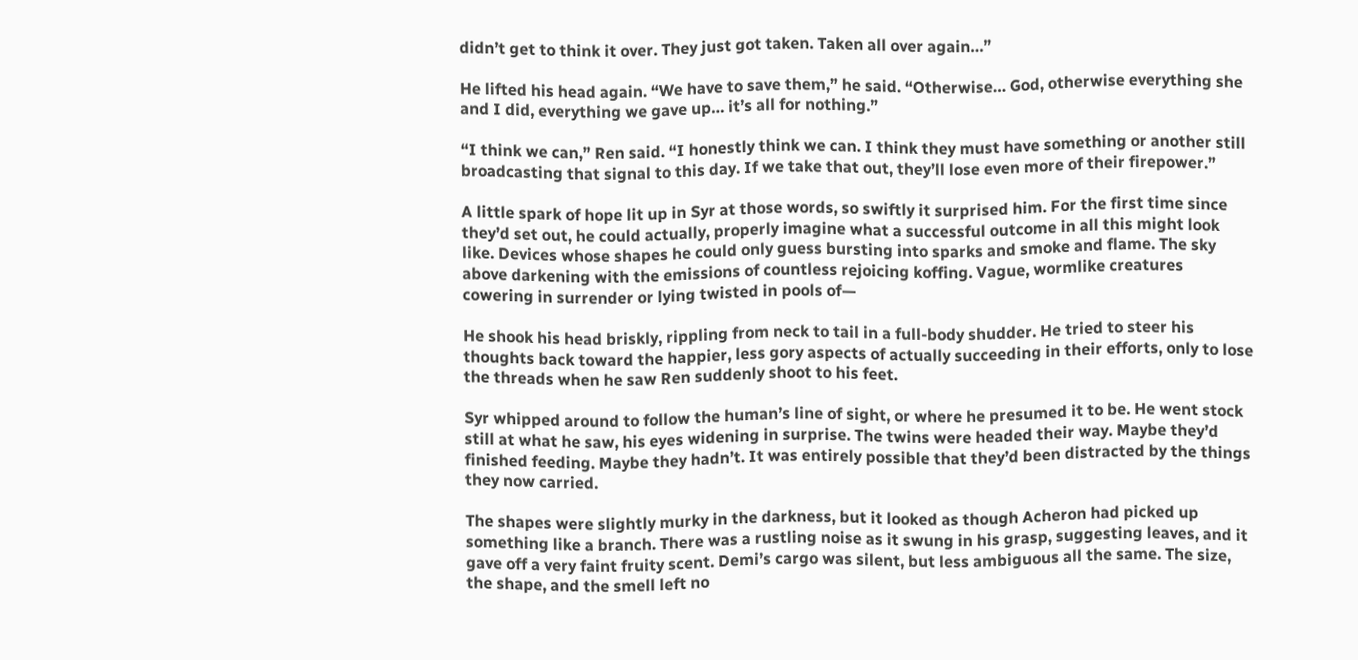didn’t get to think it over. They just got taken. Taken all over again…”

He lifted his head again. “We have to save them,” he said. “Otherwise… God, otherwise everything she and I did, everything we gave up… it’s all for nothing.”

“I think we can,” Ren said. “I honestly think we can. I think they must have something or another still broadcasting that signal to this day. If we take that out, they’ll lose even more of their firepower.”

A little spark of hope lit up in Syr at those words, so swiftly it surprised him. For the first time since they’d set out, he could actually, properly imagine what a successful outcome in all this might look like. Devices whose shapes he could only guess bursting into sparks and smoke and flame. The sky above darkening with the emissions of countless rejoicing koffing. Vague, wormlike creatures cowering in surrender or lying twisted in pools of—

He shook his head briskly, rippling from neck to tail in a full-body shudder. He tried to steer his thoughts back toward the happier, less gory aspects of actually succeeding in their efforts, only to lose the threads when he saw Ren suddenly shoot to his feet.

Syr whipped around to follow the human’s line of sight, or where he presumed it to be. He went stock still at what he saw, his eyes widening in surprise. The twins were headed their way. Maybe they’d finished feeding. Maybe they hadn’t. It was entirely possible that they’d been distracted by the things they now carried.

The shapes were slightly murky in the darkness, but it looked as though Acheron had picked up something like a branch. There was a rustling noise as it swung in his grasp, suggesting leaves, and it gave off a very faint fruity scent. Demi’s cargo was silent, but less ambiguous all the same. The size, the shape, and the smell left no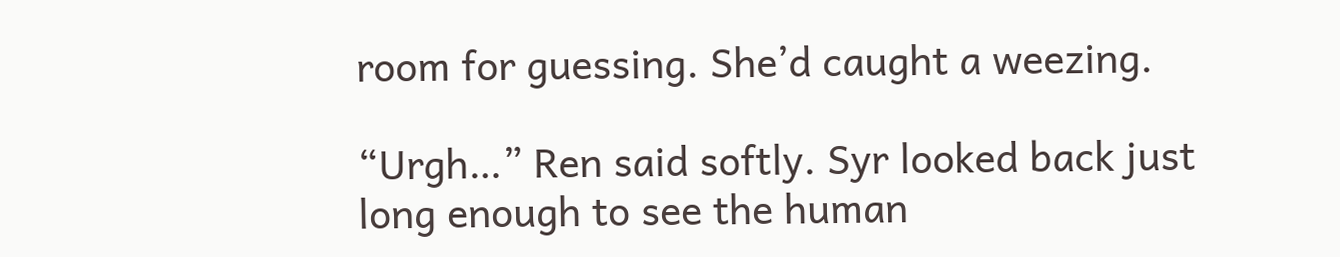room for guessing. She’d caught a weezing.

“Urgh…” Ren said softly. Syr looked back just long enough to see the human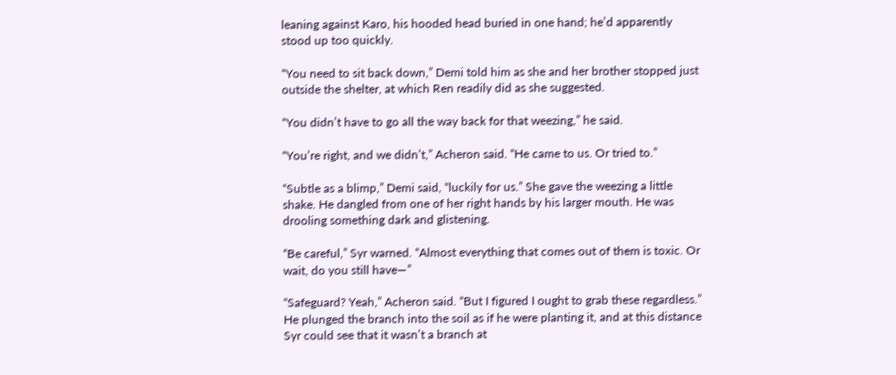leaning against Karo, his hooded head buried in one hand; he’d apparently stood up too quickly.

“You need to sit back down,” Demi told him as she and her brother stopped just outside the shelter, at which Ren readily did as she suggested.

“You didn’t have to go all the way back for that weezing,” he said.

“You’re right, and we didn’t,” Acheron said. “He came to us. Or tried to.”

“Subtle as a blimp,” Demi said, “luckily for us.” She gave the weezing a little shake. He dangled from one of her right hands by his larger mouth. He was drooling something dark and glistening.

“Be careful,” Syr warned. “Almost everything that comes out of them is toxic. Or wait, do you still have—”

“Safeguard? Yeah,” Acheron said. “But I figured I ought to grab these regardless.” He plunged the branch into the soil as if he were planting it, and at this distance Syr could see that it wasn’t a branch at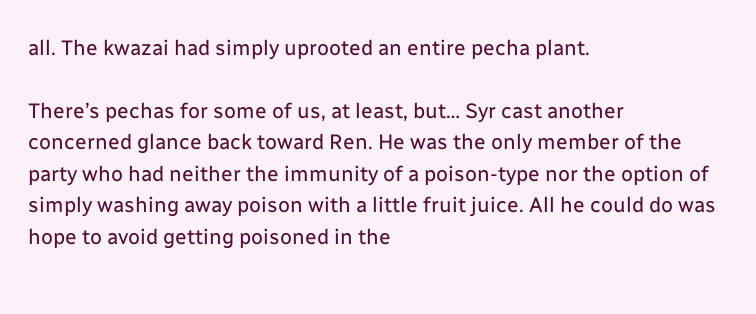all. The kwazai had simply uprooted an entire pecha plant.

There’s pechas for some of us, at least, but… Syr cast another concerned glance back toward Ren. He was the only member of the party who had neither the immunity of a poison-type nor the option of simply washing away poison with a little fruit juice. All he could do was hope to avoid getting poisoned in the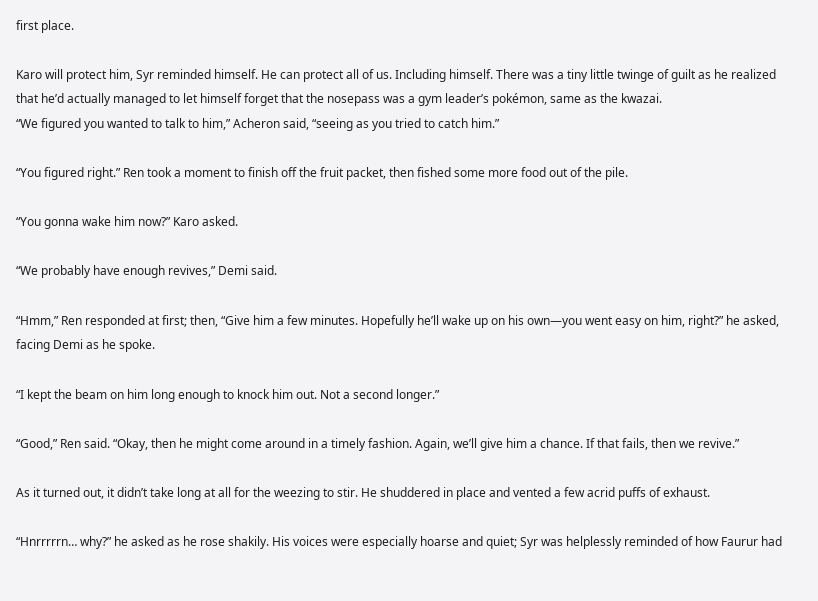first place.

Karo will protect him, Syr reminded himself. He can protect all of us. Including himself. There was a tiny little twinge of guilt as he realized that he’d actually managed to let himself forget that the nosepass was a gym leader’s pokémon, same as the kwazai.
“We figured you wanted to talk to him,” Acheron said, “seeing as you tried to catch him.”

“You figured right.” Ren took a moment to finish off the fruit packet, then fished some more food out of the pile.

“You gonna wake him now?” Karo asked.

“We probably have enough revives,” Demi said.

“Hmm,” Ren responded at first; then, “Give him a few minutes. Hopefully he’ll wake up on his own—you went easy on him, right?” he asked, facing Demi as he spoke.

“I kept the beam on him long enough to knock him out. Not a second longer.”

“Good,” Ren said. “Okay, then he might come around in a timely fashion. Again, we’ll give him a chance. If that fails, then we revive.”

As it turned out, it didn’t take long at all for the weezing to stir. He shuddered in place and vented a few acrid puffs of exhaust.

“Hnrrrrrn… why?” he asked as he rose shakily. His voices were especially hoarse and quiet; Syr was helplessly reminded of how Faurur had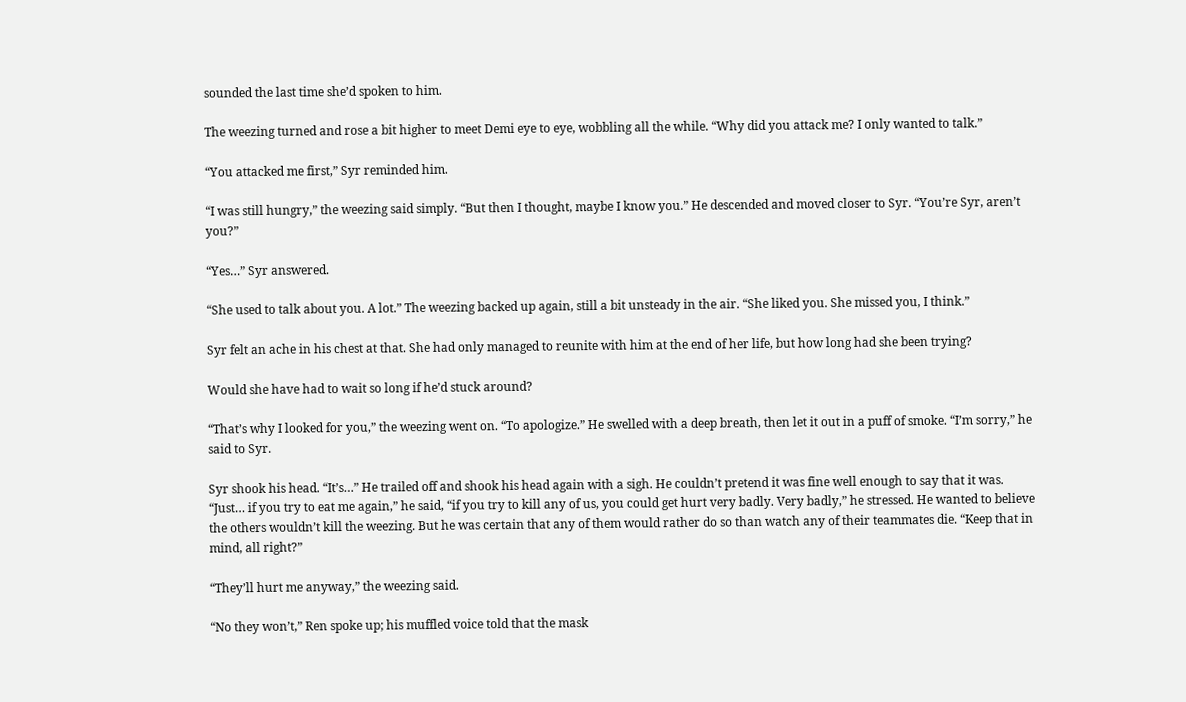sounded the last time she’d spoken to him.

The weezing turned and rose a bit higher to meet Demi eye to eye, wobbling all the while. “Why did you attack me? I only wanted to talk.”

“You attacked me first,” Syr reminded him.

“I was still hungry,” the weezing said simply. “But then I thought, maybe I know you.” He descended and moved closer to Syr. “You’re Syr, aren’t you?”

“Yes…” Syr answered.

“She used to talk about you. A lot.” The weezing backed up again, still a bit unsteady in the air. “She liked you. She missed you, I think.”

Syr felt an ache in his chest at that. She had only managed to reunite with him at the end of her life, but how long had she been trying?

Would she have had to wait so long if he’d stuck around?

“That’s why I looked for you,” the weezing went on. “To apologize.” He swelled with a deep breath, then let it out in a puff of smoke. “I’m sorry,” he said to Syr.

Syr shook his head. “It’s…” He trailed off and shook his head again with a sigh. He couldn’t pretend it was fine well enough to say that it was. “Just… if you try to eat me again,” he said, “if you try to kill any of us, you could get hurt very badly. Very badly,” he stressed. He wanted to believe the others wouldn’t kill the weezing. But he was certain that any of them would rather do so than watch any of their teammates die. “Keep that in mind, all right?”

“They’ll hurt me anyway,” the weezing said.

“No they won’t,” Ren spoke up; his muffled voice told that the mask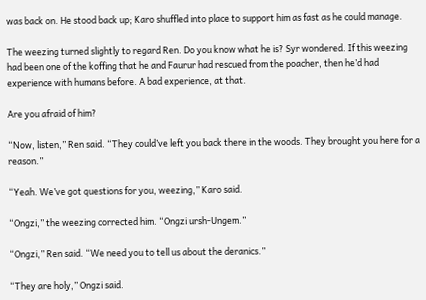was back on. He stood back up; Karo shuffled into place to support him as fast as he could manage.

The weezing turned slightly to regard Ren. Do you know what he is? Syr wondered. If this weezing had been one of the koffing that he and Faurur had rescued from the poacher, then he’d had experience with humans before. A bad experience, at that.

Are you afraid of him?

“Now, listen,” Ren said. “They could’ve left you back there in the woods. They brought you here for a reason.”

“Yeah. We’ve got questions for you, weezing,” Karo said.

“Ongzi,” the weezing corrected him. “Ongzi ursh-Ungem.”

“Ongzi,” Ren said. “We need you to tell us about the deranics.”

“They are holy,” Ongzi said.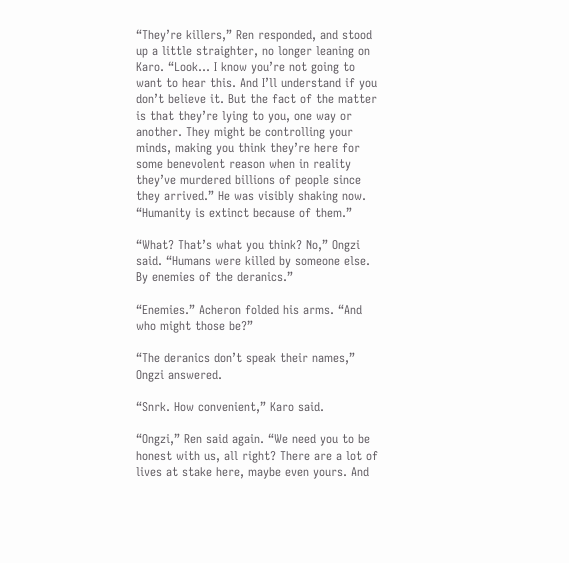“They’re killers,” Ren responded, and stood up a little straighter, no longer leaning on Karo. “Look… I know you’re not going to want to hear this. And I’ll understand if you don’t believe it. But the fact of the matter is that they’re lying to you, one way or another. They might be controlling your minds, making you think they’re here for some benevolent reason when in reality they’ve murdered billions of people since they arrived.” He was visibly shaking now. “Humanity is extinct because of them.”

“What? That’s what you think? No,” Ongzi said. “Humans were killed by someone else. By enemies of the deranics.”

“Enemies.” Acheron folded his arms. “And who might those be?”

“The deranics don’t speak their names,” Ongzi answered.

“Snrk. How convenient,” Karo said.

“Ongzi,” Ren said again. “We need you to be honest with us, all right? There are a lot of lives at stake here, maybe even yours. And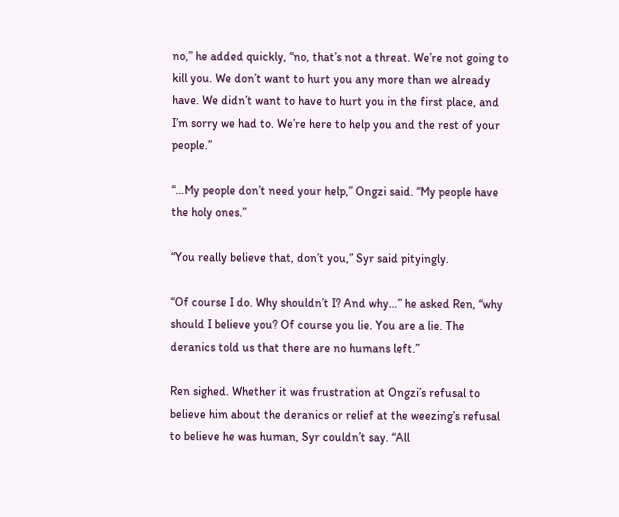no,” he added quickly, “no, that’s not a threat. We’re not going to kill you. We don’t want to hurt you any more than we already have. We didn’t want to have to hurt you in the first place, and I’m sorry we had to. We’re here to help you and the rest of your people.”

“…My people don’t need your help,” Ongzi said. “My people have the holy ones.”

“You really believe that, don’t you,” Syr said pityingly.

“Of course I do. Why shouldn’t I? And why…” he asked Ren, “why should I believe you? Of course you lie. You are a lie. The deranics told us that there are no humans left.”

Ren sighed. Whether it was frustration at Ongzi’s refusal to believe him about the deranics or relief at the weezing’s refusal to believe he was human, Syr couldn’t say. “All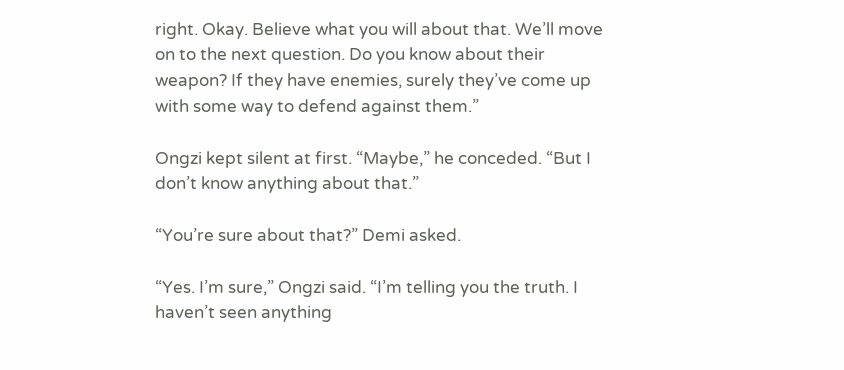right. Okay. Believe what you will about that. We’ll move on to the next question. Do you know about their weapon? If they have enemies, surely they’ve come up with some way to defend against them.”

Ongzi kept silent at first. “Maybe,” he conceded. “But I don’t know anything about that.”

“You’re sure about that?” Demi asked.

“Yes. I’m sure,” Ongzi said. “I’m telling you the truth. I haven’t seen anything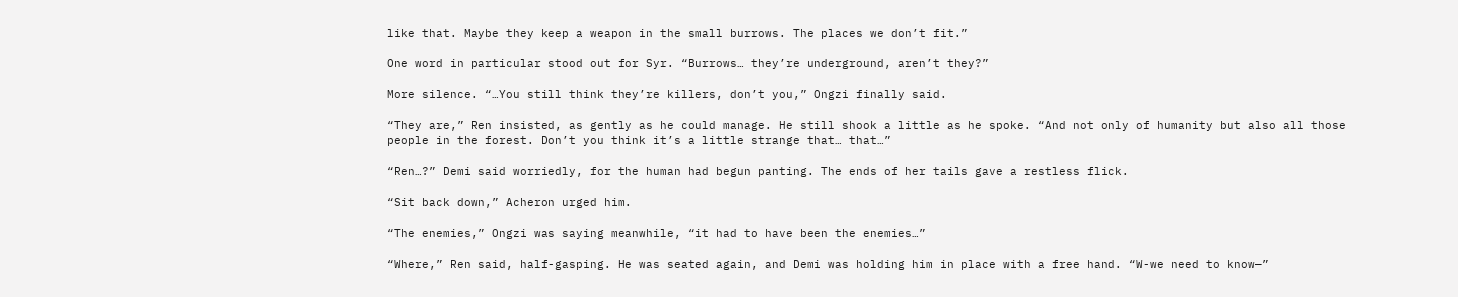like that. Maybe they keep a weapon in the small burrows. The places we don’t fit.”

One word in particular stood out for Syr. “Burrows… they’re underground, aren’t they?”

More silence. “…You still think they’re killers, don’t you,” Ongzi finally said.

“They are,” Ren insisted, as gently as he could manage. He still shook a little as he spoke. “And not only of humanity but also all those people in the forest. Don’t you think it’s a little strange that… that…”

“Ren…?” Demi said worriedly, for the human had begun panting. The ends of her tails gave a restless flick.

“Sit back down,” Acheron urged him.

“The enemies,” Ongzi was saying meanwhile, “it had to have been the enemies…”

“Where,” Ren said, half-gasping. He was seated again, and Demi was holding him in place with a free hand. “W-we need to know—”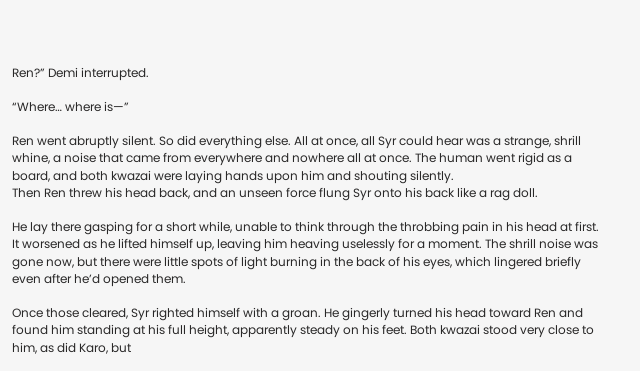Ren?” Demi interrupted.

“Where… where is—”

Ren went abruptly silent. So did everything else. All at once, all Syr could hear was a strange, shrill whine, a noise that came from everywhere and nowhere all at once. The human went rigid as a board, and both kwazai were laying hands upon him and shouting silently.
Then Ren threw his head back, and an unseen force flung Syr onto his back like a rag doll.

He lay there gasping for a short while, unable to think through the throbbing pain in his head at first. It worsened as he lifted himself up, leaving him heaving uselessly for a moment. The shrill noise was gone now, but there were little spots of light burning in the back of his eyes, which lingered briefly even after he’d opened them.

Once those cleared, Syr righted himself with a groan. He gingerly turned his head toward Ren and found him standing at his full height, apparently steady on his feet. Both kwazai stood very close to him, as did Karo, but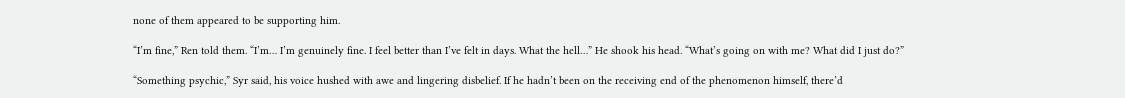none of them appeared to be supporting him.

“I’m fine,” Ren told them. “I’m… I’m genuinely fine. I feel better than I’ve felt in days. What the hell…” He shook his head. “What’s going on with me? What did I just do?”

“Something psychic,” Syr said, his voice hushed with awe and lingering disbelief. If he hadn’t been on the receiving end of the phenomenon himself, there’d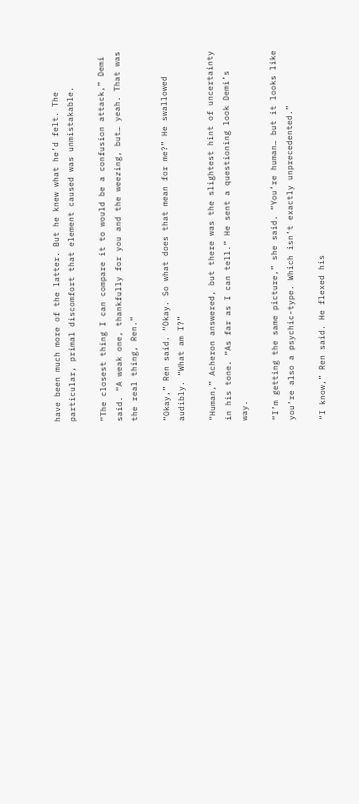have been much more of the latter. But he knew what he’d felt. The particular, primal discomfort that element caused was unmistakable.

“The closest thing I can compare it to would be a confusion attack,” Demi said. “A weak one, thankfully for you and the weezing, but… yeah. That was the real thing, Ren.”

“Okay,” Ren said. “Okay. So what does that mean for me?” He swallowed audibly. “What am I?”

“Human,” Acheron answered, but there was the slightest hint of uncertainty in his tone. “As far as I can tell.” He sent a questioning look Demi’s way.

“I’m getting the same picture,” she said. “You’re human… but it looks like you’re also a psychic-type. Which isn’t exactly unprecedented.”

“I know,” Ren said. He flexed his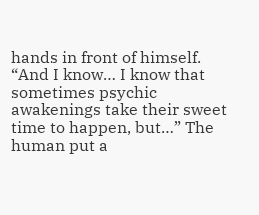hands in front of himself. “And I know… I know that sometimes psychic awakenings take their sweet time to happen, but…” The human put a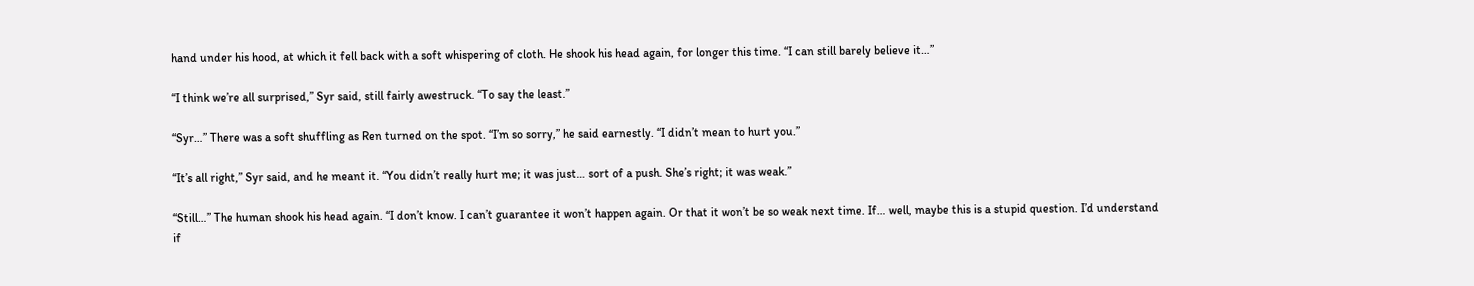hand under his hood, at which it fell back with a soft whispering of cloth. He shook his head again, for longer this time. “I can still barely believe it…”

“I think we’re all surprised,” Syr said, still fairly awestruck. “To say the least.”

“Syr…” There was a soft shuffling as Ren turned on the spot. “I’m so sorry,” he said earnestly. “I didn’t mean to hurt you.”

“It’s all right,” Syr said, and he meant it. “You didn’t really hurt me; it was just… sort of a push. She’s right; it was weak.”

“Still…” The human shook his head again. “I don’t know. I can’t guarantee it won’t happen again. Or that it won’t be so weak next time. If… well, maybe this is a stupid question. I’d understand if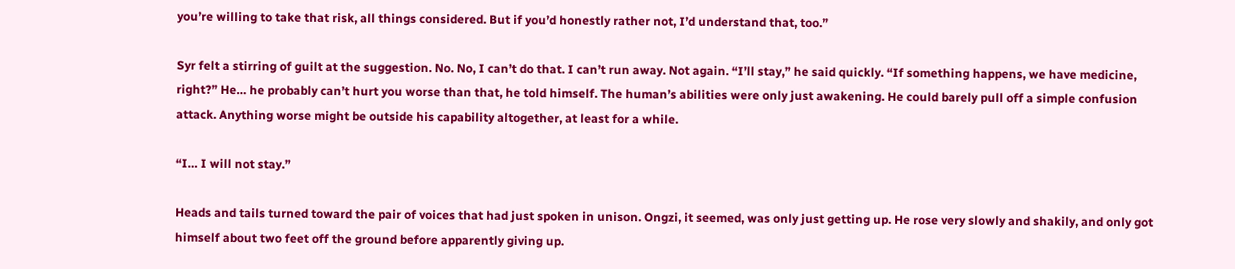you’re willing to take that risk, all things considered. But if you’d honestly rather not, I’d understand that, too.”

Syr felt a stirring of guilt at the suggestion. No. No, I can’t do that. I can’t run away. Not again. “I’ll stay,” he said quickly. “If something happens, we have medicine, right?” He… he probably can’t hurt you worse than that, he told himself. The human’s abilities were only just awakening. He could barely pull off a simple confusion attack. Anything worse might be outside his capability altogether, at least for a while.

“I… I will not stay.”

Heads and tails turned toward the pair of voices that had just spoken in unison. Ongzi, it seemed, was only just getting up. He rose very slowly and shakily, and only got himself about two feet off the ground before apparently giving up.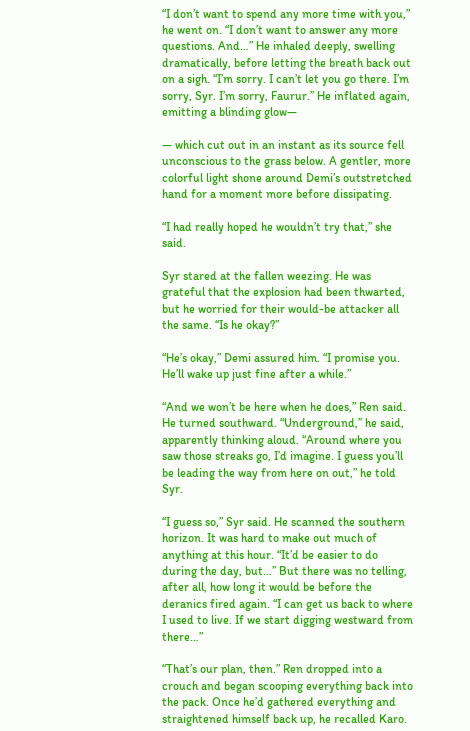“I don’t want to spend any more time with you,” he went on. “I don’t want to answer any more questions. And…” He inhaled deeply, swelling dramatically, before letting the breath back out on a sigh. “I’m sorry. I can’t let you go there. I’m sorry, Syr. I’m sorry, Faurur.” He inflated again, emitting a blinding glow—

— which cut out in an instant as its source fell unconscious to the grass below. A gentler, more colorful light shone around Demi’s outstretched hand for a moment more before dissipating.

“I had really hoped he wouldn’t try that,” she said.

Syr stared at the fallen weezing. He was grateful that the explosion had been thwarted, but he worried for their would-be attacker all the same. “Is he okay?”

“He’s okay,” Demi assured him. “I promise you. He’ll wake up just fine after a while.”

“And we won’t be here when he does,” Ren said. He turned southward. “Underground,” he said, apparently thinking aloud. “Around where you saw those streaks go, I’d imagine. I guess you’ll be leading the way from here on out,” he told Syr.

“I guess so,” Syr said. He scanned the southern horizon. It was hard to make out much of anything at this hour. “It’d be easier to do during the day, but…” But there was no telling, after all, how long it would be before the deranics fired again. “I can get us back to where I used to live. If we start digging westward from there…”

“That’s our plan, then.” Ren dropped into a crouch and began scooping everything back into the pack. Once he’d gathered everything and straightened himself back up, he recalled Karo.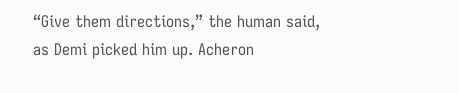“Give them directions,” the human said, as Demi picked him up. Acheron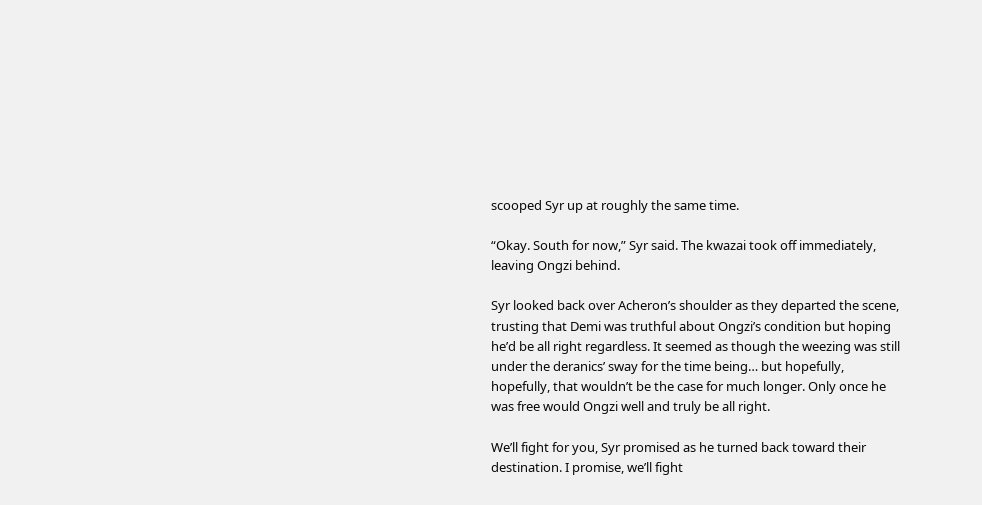scooped Syr up at roughly the same time.

“Okay. South for now,” Syr said. The kwazai took off immediately, leaving Ongzi behind.

Syr looked back over Acheron’s shoulder as they departed the scene, trusting that Demi was truthful about Ongzi’s condition but hoping he’d be all right regardless. It seemed as though the weezing was still under the deranics’ sway for the time being… but hopefully, hopefully, that wouldn’t be the case for much longer. Only once he was free would Ongzi well and truly be all right.

We’ll fight for you, Syr promised as he turned back toward their destination. I promise, we’ll fight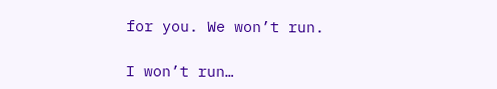for you. We won’t run.

I won’t run…